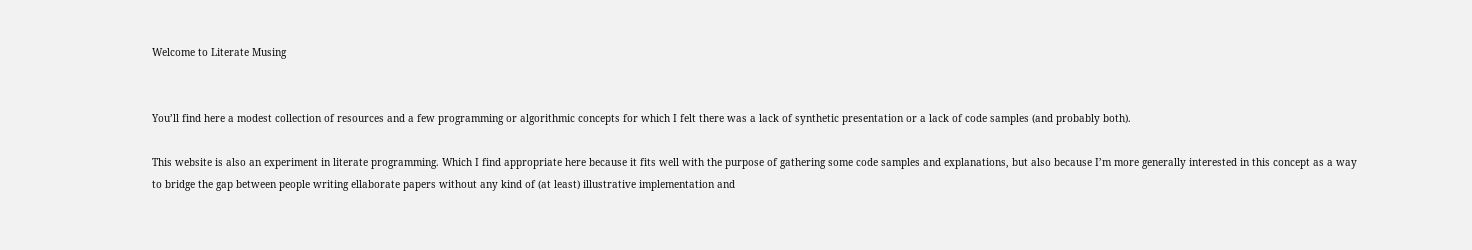Welcome to Literate Musing


You’ll find here a modest collection of resources and a few programming or algorithmic concepts for which I felt there was a lack of synthetic presentation or a lack of code samples (and probably both).

This website is also an experiment in literate programming. Which I find appropriate here because it fits well with the purpose of gathering some code samples and explanations, but also because I’m more generally interested in this concept as a way to bridge the gap between people writing ellaborate papers without any kind of (at least) illustrative implementation and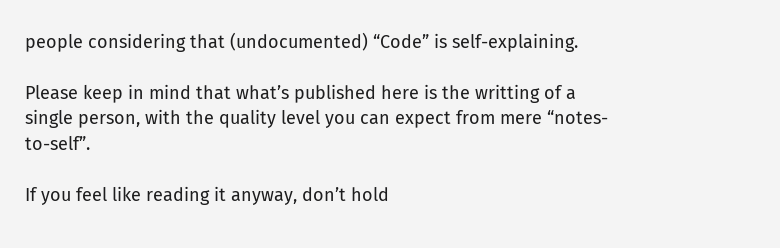people considering that (undocumented) “Code” is self-explaining.

Please keep in mind that what’s published here is the writting of a single person, with the quality level you can expect from mere “notes-to-self”.

If you feel like reading it anyway, don’t hold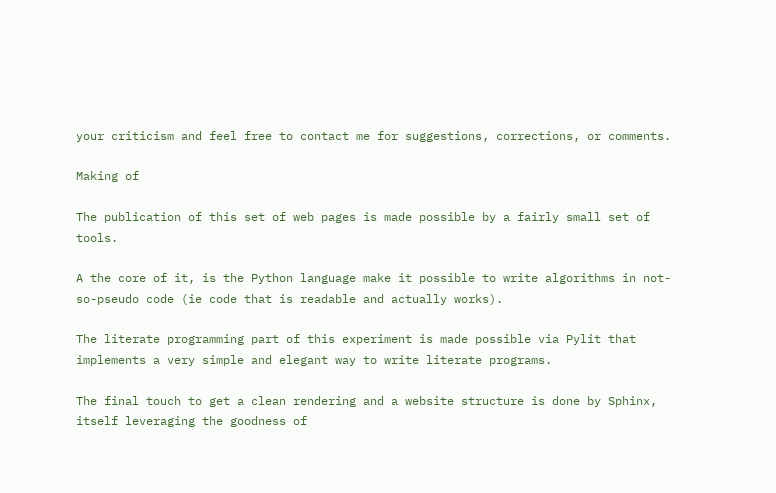your criticism and feel free to contact me for suggestions, corrections, or comments.

Making of

The publication of this set of web pages is made possible by a fairly small set of tools.

A the core of it, is the Python language make it possible to write algorithms in not-so-pseudo code (ie code that is readable and actually works).

The literate programming part of this experiment is made possible via Pylit that implements a very simple and elegant way to write literate programs.

The final touch to get a clean rendering and a website structure is done by Sphinx, itself leveraging the goodness of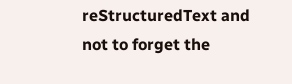reStructuredText and not to forget the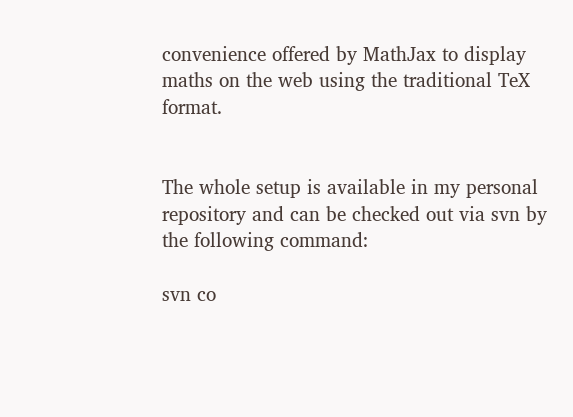convenience offered by MathJax to display maths on the web using the traditional TeX format.


The whole setup is available in my personal repository and can be checked out via svn by the following command:

svn co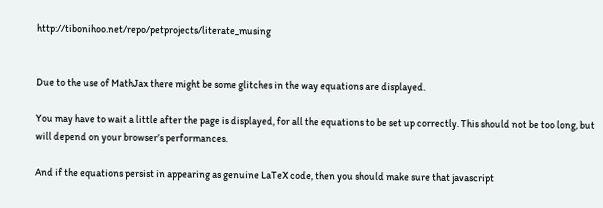http://tibonihoo.net/repo/petprojects/literate_musing


Due to the use of MathJax there might be some glitches in the way equations are displayed.

You may have to wait a little after the page is displayed, for all the equations to be set up correctly. This should not be too long, but will depend on your browser’s performances.

And if the equations persist in appearing as genuine LaTeX code, then you should make sure that javascript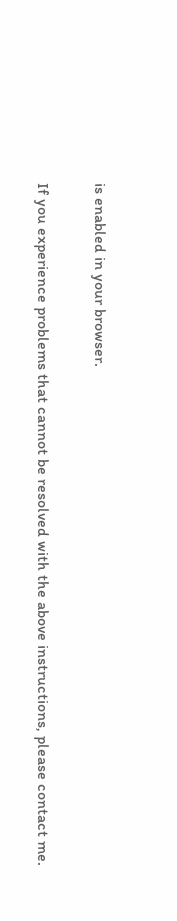is enabled in your browser.

If you experience problems that cannot be resolved with the above instructions, please contact me.